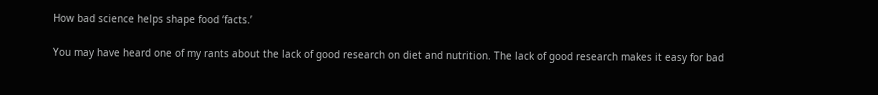How bad science helps shape food ‘facts.’

You may have heard one of my rants about the lack of good research on diet and nutrition. The lack of good research makes it easy for bad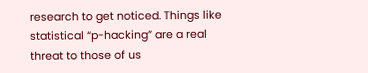research to get noticed. Things like statistical “p-hacking” are a real threat to those of us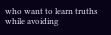who want to learn truths while avoiding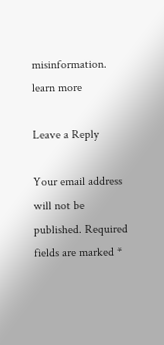misinformation. learn more

Leave a Reply

Your email address will not be published. Required fields are marked *